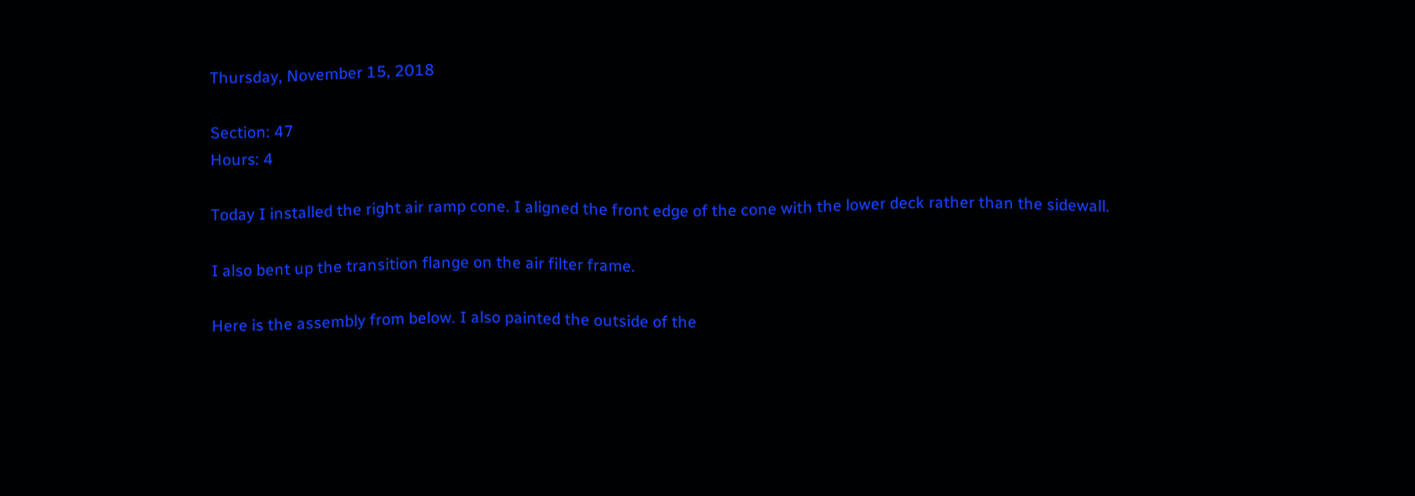Thursday, November 15, 2018

Section: 47
Hours: 4

Today I installed the right air ramp cone. I aligned the front edge of the cone with the lower deck rather than the sidewall.

I also bent up the transition flange on the air filter frame.

Here is the assembly from below. I also painted the outside of the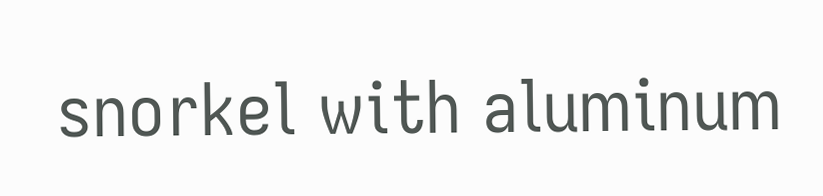snorkel with aluminum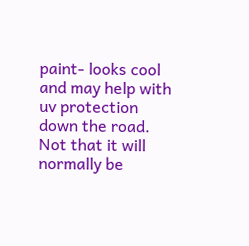paint- looks cool and may help with uv protection down the road. Not that it will normally be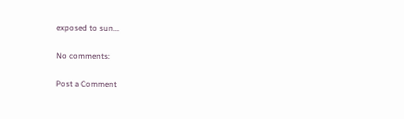exposed to sun...

No comments:

Post a Comment